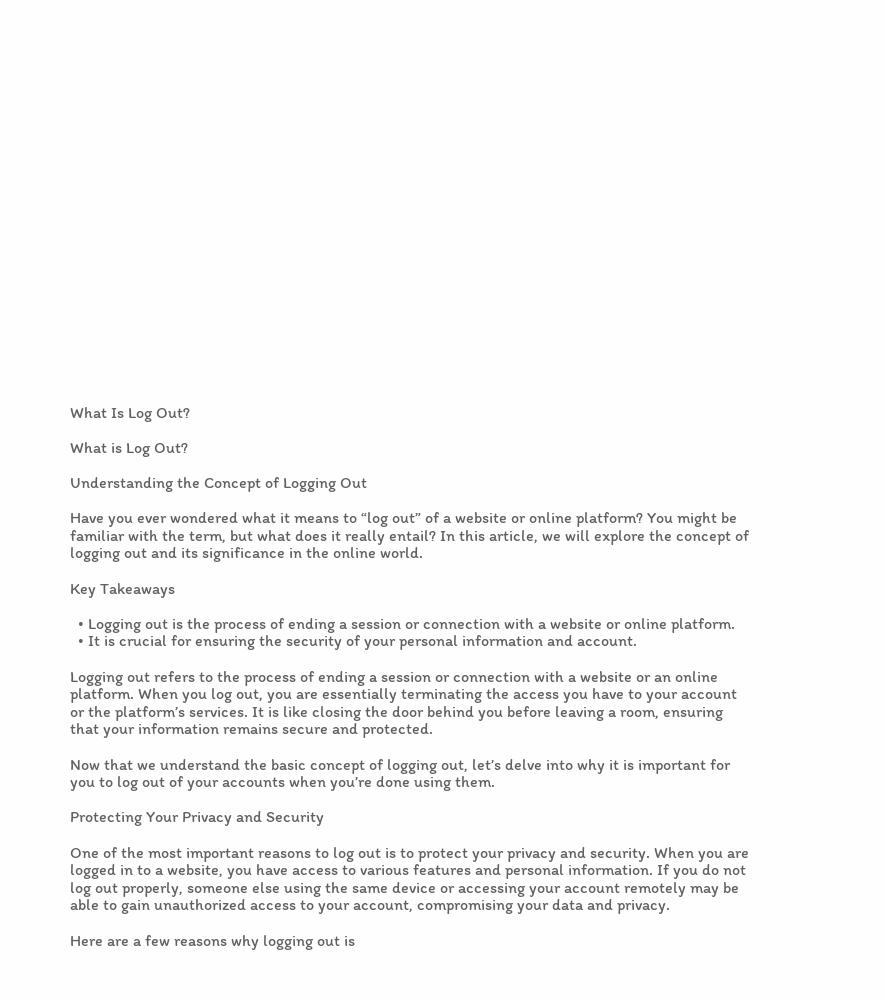What Is Log Out?

What is Log Out?

Understanding the Concept of Logging Out

Have you ever wondered what it means to “log out” of a website or online platform? You might be familiar with the term, but what does it really entail? In this article, we will explore the concept of logging out and its significance in the online world.

Key Takeaways

  • Logging out is the process of ending a session or connection with a website or online platform.
  • It is crucial for ensuring the security of your personal information and account.

Logging out refers to the process of ending a session or connection with a website or an online platform. When you log out, you are essentially terminating the access you have to your account or the platform’s services. It is like closing the door behind you before leaving a room, ensuring that your information remains secure and protected.

Now that we understand the basic concept of logging out, let’s delve into why it is important for you to log out of your accounts when you’re done using them.

Protecting Your Privacy and Security

One of the most important reasons to log out is to protect your privacy and security. When you are logged in to a website, you have access to various features and personal information. If you do not log out properly, someone else using the same device or accessing your account remotely may be able to gain unauthorized access to your account, compromising your data and privacy.

Here are a few reasons why logging out is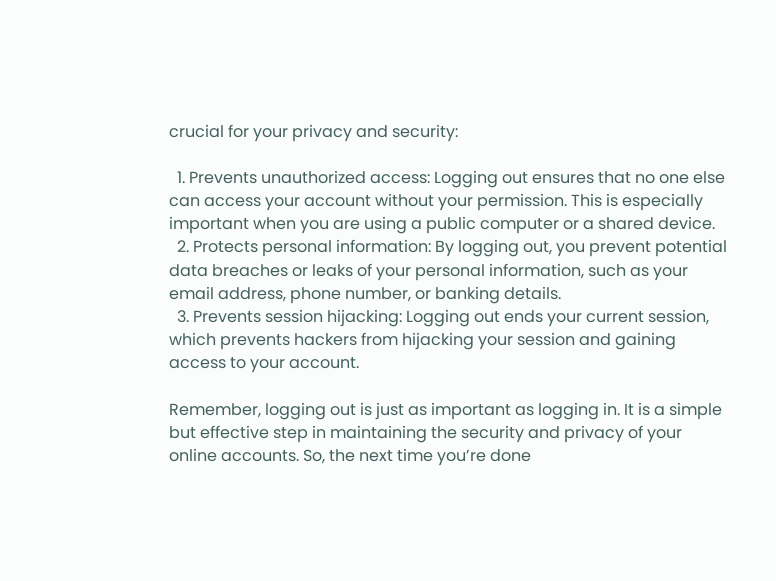crucial for your privacy and security:

  1. Prevents unauthorized access: Logging out ensures that no one else can access your account without your permission. This is especially important when you are using a public computer or a shared device.
  2. Protects personal information: By logging out, you prevent potential data breaches or leaks of your personal information, such as your email address, phone number, or banking details.
  3. Prevents session hijacking: Logging out ends your current session, which prevents hackers from hijacking your session and gaining access to your account.

Remember, logging out is just as important as logging in. It is a simple but effective step in maintaining the security and privacy of your online accounts. So, the next time you’re done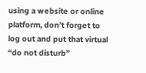using a website or online platform, don’t forget to log out and put that virtual “do not disturb”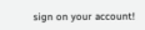sign on your account!